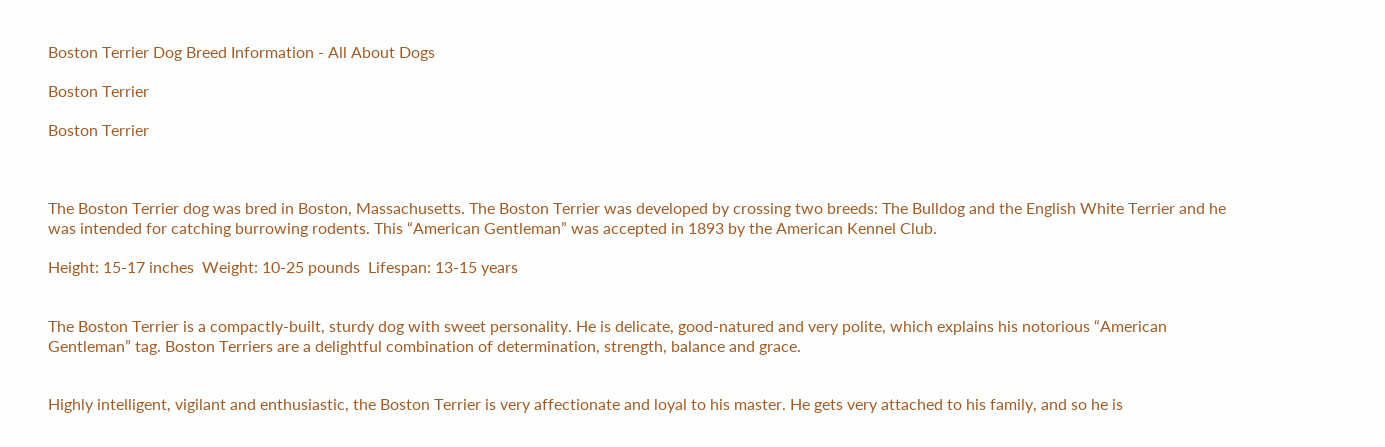Boston Terrier Dog Breed Information - All About Dogs

Boston Terrier

Boston Terrier



The Boston Terrier dog was bred in Boston, Massachusetts. The Boston Terrier was developed by crossing two breeds: The Bulldog and the English White Terrier and he was intended for catching burrowing rodents. This “American Gentleman” was accepted in 1893 by the American Kennel Club.

Height: 15-17 inches  Weight: 10-25 pounds  Lifespan: 13-15 years


The Boston Terrier is a compactly-built, sturdy dog with sweet personality. He is delicate, good-natured and very polite, which explains his notorious “American Gentleman” tag. Boston Terriers are a delightful combination of determination, strength, balance and grace.


Highly intelligent, vigilant and enthusiastic, the Boston Terrier is very affectionate and loyal to his master. He gets very attached to his family, and so he is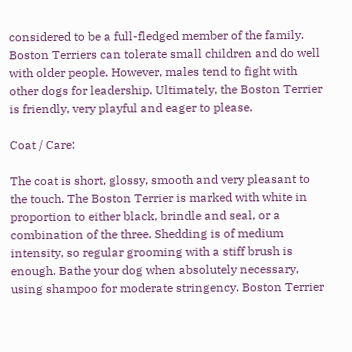considered to be a full-fledged member of the family. Boston Terriers can tolerate small children and do well with older people. However, males tend to fight with other dogs for leadership. Ultimately, the Boston Terrier is friendly, very playful and eager to please.

Coat / Care:

The coat is short, glossy, smooth and very pleasant to the touch. The Boston Terrier is marked with white in proportion to either black, brindle and seal, or a combination of the three. Shedding is of medium intensity, so regular grooming with a stiff brush is enough. Bathe your dog when absolutely necessary, using shampoo for moderate stringency. Boston Terrier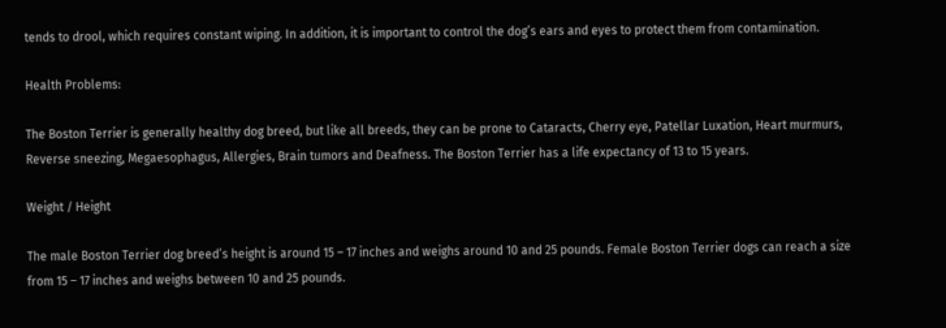tends to drool, which requires constant wiping. In addition, it is important to control the dog’s ears and eyes to protect them from contamination.

Health Problems:

The Boston Terrier is generally healthy dog breed, but like all breeds, they can be prone to Cataracts, Cherry eye, Patellar Luxation, Heart murmurs, Reverse sneezing, Megaesophagus, Allergies, Brain tumors and Deafness. The Boston Terrier has a life expectancy of 13 to 15 years.

Weight / Height

The male Boston Terrier dog breed’s height is around 15 – 17 inches and weighs around 10 and 25 pounds. Female Boston Terrier dogs can reach a size from 15 – 17 inches and weighs between 10 and 25 pounds.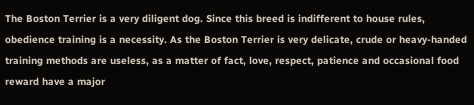The Boston Terrier is a very diligent dog. Since this breed is indifferent to house rules, obedience training is a necessity. As the Boston Terrier is very delicate, crude or heavy-handed training methods are useless, as a matter of fact, love, respect, patience and occasional food reward have a major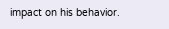impact on his behavior.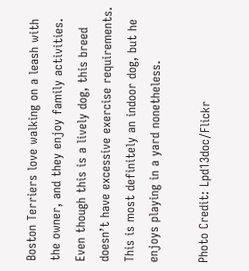Boston Terriers love walking on a leash with the owner, and they enjoy family activities. Even though this is a lively dog, this breed doesn’t have excessive exercise requirements. This is most definitely an indoor dog, but he enjoys playing in a yard nonetheless.

Photo Credit: Lpd13doc/Flickr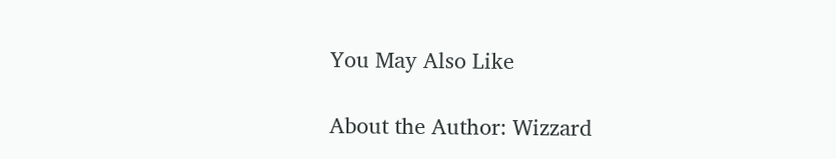You May Also Like

About the Author: Wizzard